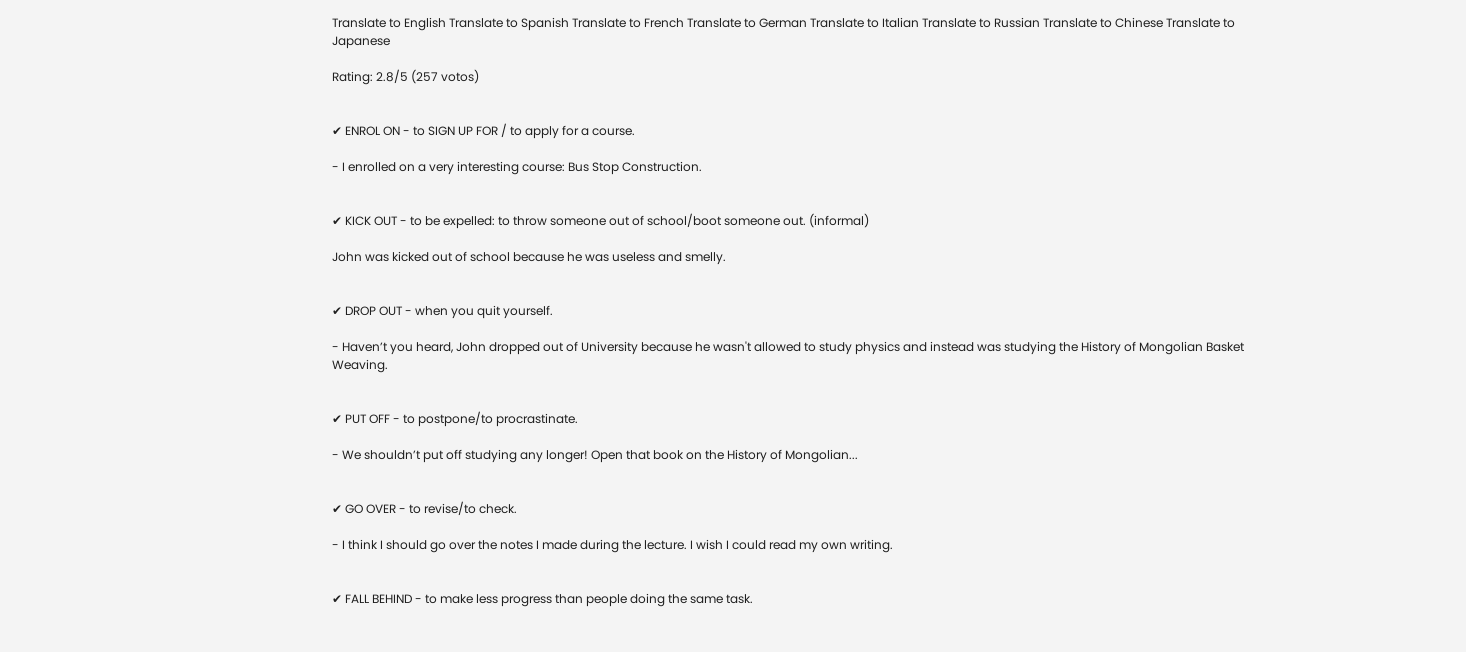Translate to English Translate to Spanish Translate to French Translate to German Translate to Italian Translate to Russian Translate to Chinese Translate to Japanese

Rating: 2.8/5 (257 votos)


✔ ENROL ON - to SIGN UP FOR / to apply for a course.

- I enrolled on a very interesting course: Bus Stop Construction.


✔ KICK OUT - to be expelled: to throw someone out of school/boot someone out. (informal)

John was kicked out of school because he was useless and smelly.


✔ DROP OUT - when you quit yourself.

- Haven’t you heard, John dropped out of University because he wasn't allowed to study physics and instead was studying the History of Mongolian Basket Weaving.


✔ PUT OFF - to postpone/to procrastinate.

- We shouldn’t put off studying any longer! Open that book on the History of Mongolian...


✔ GO OVER - to revise/to check.

- I think I should go over the notes I made during the lecture. I wish I could read my own writing.


✔ FALL BEHIND - to make less progress than people doing the same task.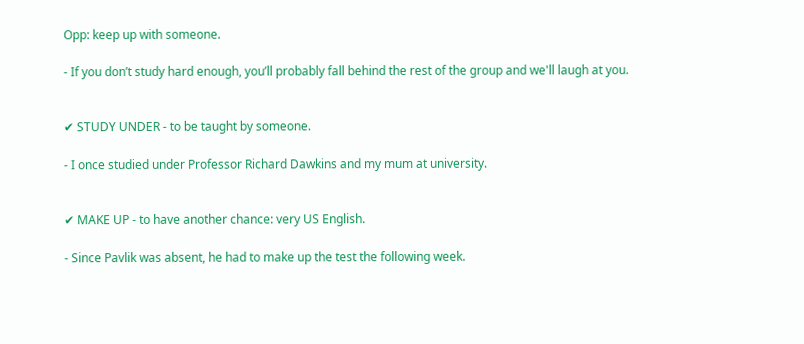Opp: keep up with someone.

- If you don’t study hard enough, you’ll probably fall behind the rest of the group and we'll laugh at you.


✔ STUDY UNDER - to be taught by someone.

- I once studied under Professor Richard Dawkins and my mum at university.


✔ MAKE UP - to have another chance: very US English.

- Since Pavlik was absent, he had to make up the test the following week.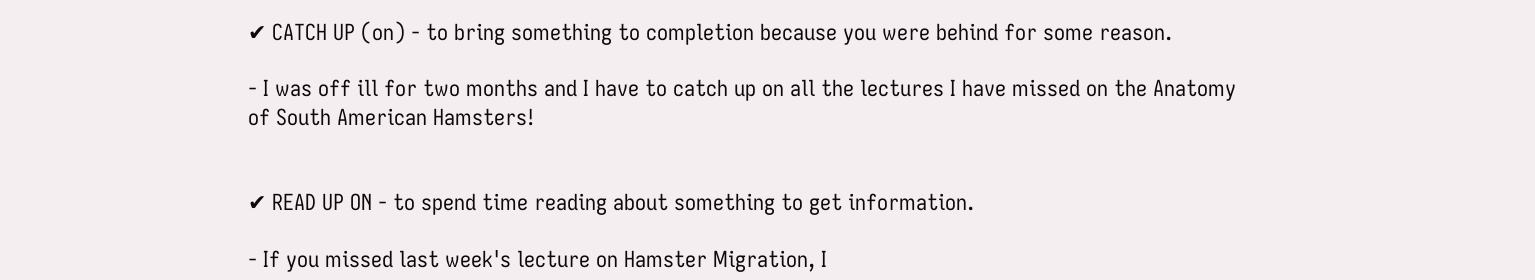✔ CATCH UP (on) - to bring something to completion because you were behind for some reason.

- I was off ill for two months and I have to catch up on all the lectures I have missed on the Anatomy of South American Hamsters!


✔ READ UP ON - to spend time reading about something to get information.

- If you missed last week's lecture on Hamster Migration, I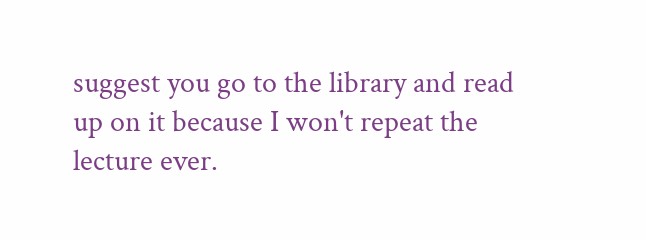suggest you go to the library and read up on it because I won't repeat the lecture ever.